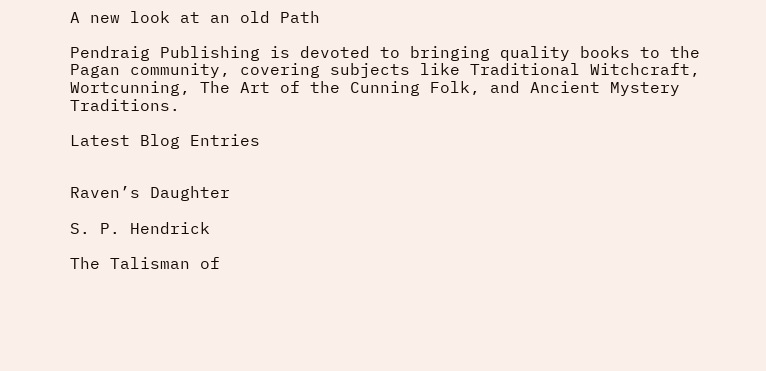A new look at an old Path

Pendraig Publishing is devoted to bringing quality books to the Pagan community, covering subjects like Traditional Witchcraft, Wortcunning, The Art of the Cunning Folk, and Ancient Mystery Traditions.

Latest Blog Entries


Raven’s Daughter

S. P. Hendrick

The Talisman of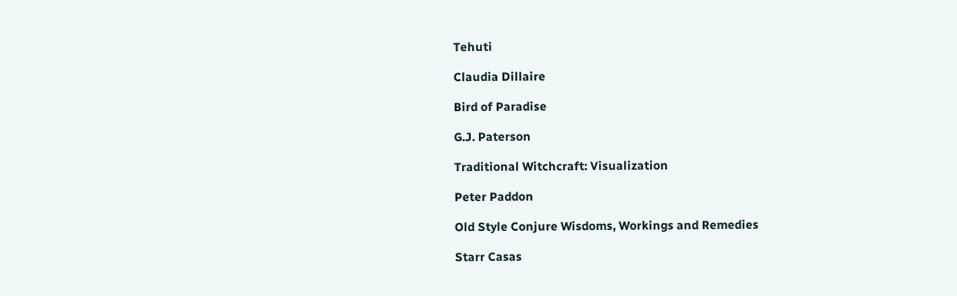Tehuti

Claudia Dillaire

Bird of Paradise

G.J. Paterson

Traditional Witchcraft: Visualization

Peter Paddon

Old Style Conjure Wisdoms, Workings and Remedies

Starr Casas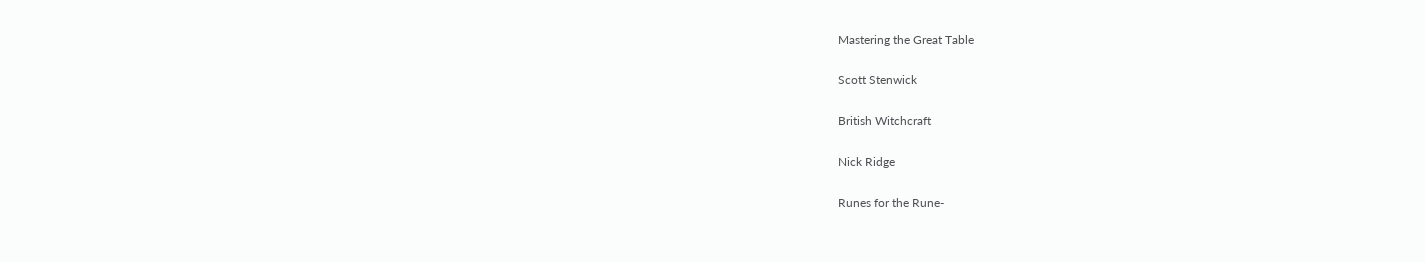Mastering the Great Table

Scott Stenwick

British Witchcraft

Nick Ridge

Runes for the Rune-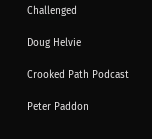Challenged

Doug Helvie

Crooked Path Podcast

Peter Paddon